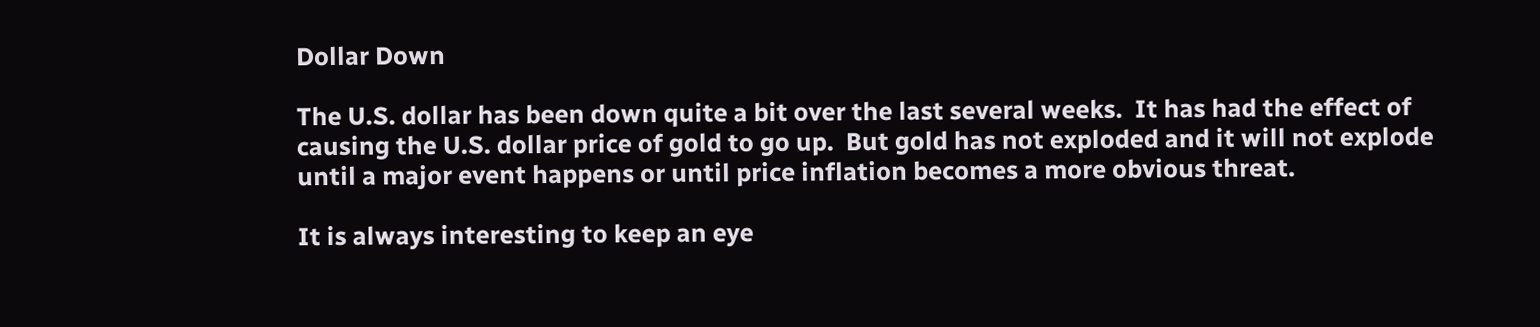Dollar Down

The U.S. dollar has been down quite a bit over the last several weeks.  It has had the effect of causing the U.S. dollar price of gold to go up.  But gold has not exploded and it will not explode until a major event happens or until price inflation becomes a more obvious threat.

It is always interesting to keep an eye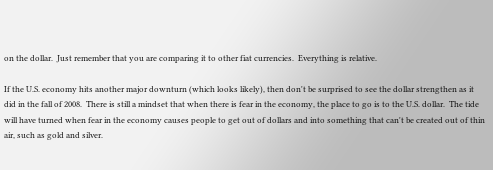on the dollar.  Just remember that you are comparing it to other fiat currencies.  Everything is relative.

If the U.S. economy hits another major downturn (which looks likely), then don't be surprised to see the dollar strengthen as it did in the fall of 2008.  There is still a mindset that when there is fear in the economy, the place to go is to the U.S. dollar.  The tide will have turned when fear in the economy causes people to get out of dollars and into something that can't be created out of thin air, such as gold and silver.